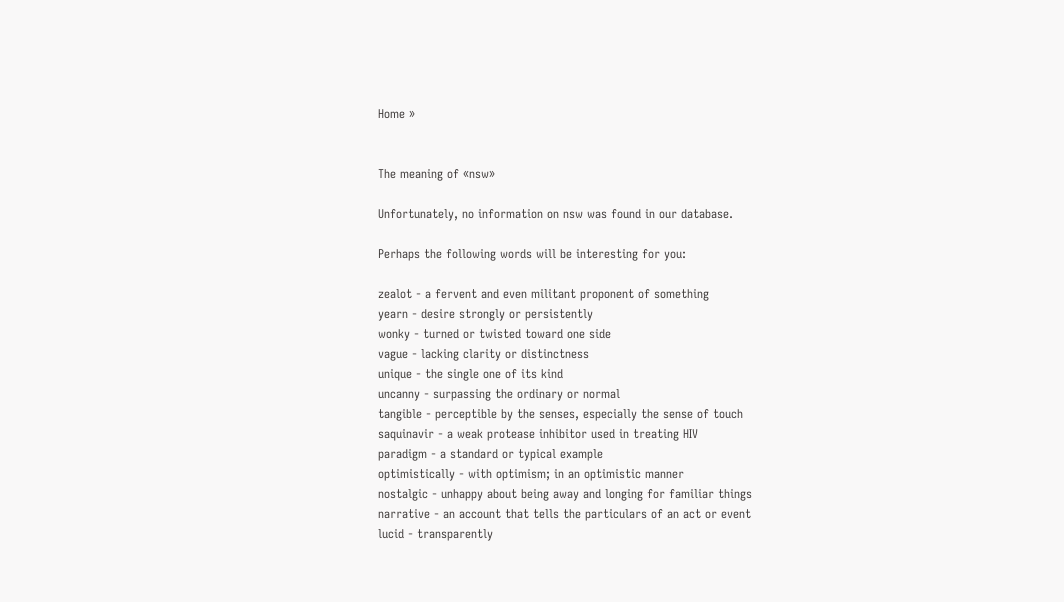Home »


The meaning of «nsw»

Unfortunately, no information on nsw was found in our database.

Perhaps the following words will be interesting for you:

zealot - a fervent and even militant proponent of something
yearn - desire strongly or persistently
wonky - turned or twisted toward one side
vague - lacking clarity or distinctness
unique - the single one of its kind
uncanny - surpassing the ordinary or normal
tangible - perceptible by the senses, especially the sense of touch
saquinavir - a weak protease inhibitor used in treating HIV
paradigm - a standard or typical example
optimistically - with optimism; in an optimistic manner
nostalgic - unhappy about being away and longing for familiar things
narrative - an account that tells the particulars of an act or event
lucid - transparently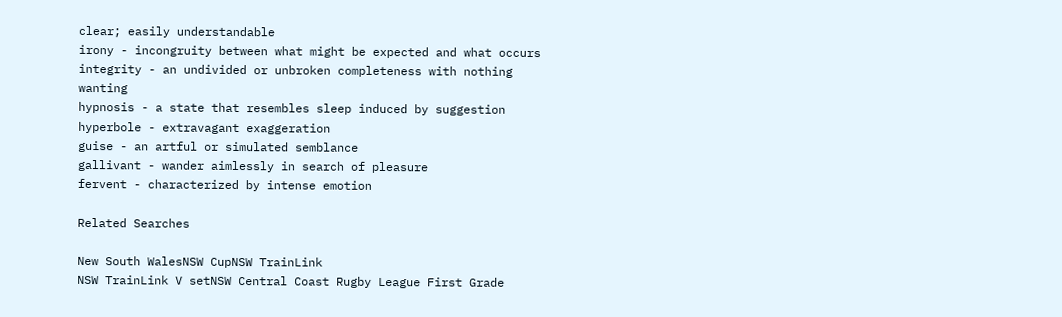clear; easily understandable
irony - incongruity between what might be expected and what occurs
integrity - an undivided or unbroken completeness with nothing wanting
hypnosis - a state that resembles sleep induced by suggestion
hyperbole - extravagant exaggeration
guise - an artful or simulated semblance
gallivant - wander aimlessly in search of pleasure
fervent - characterized by intense emotion

Related Searches

New South WalesNSW CupNSW TrainLink
NSW TrainLink V setNSW Central Coast Rugby League First Grade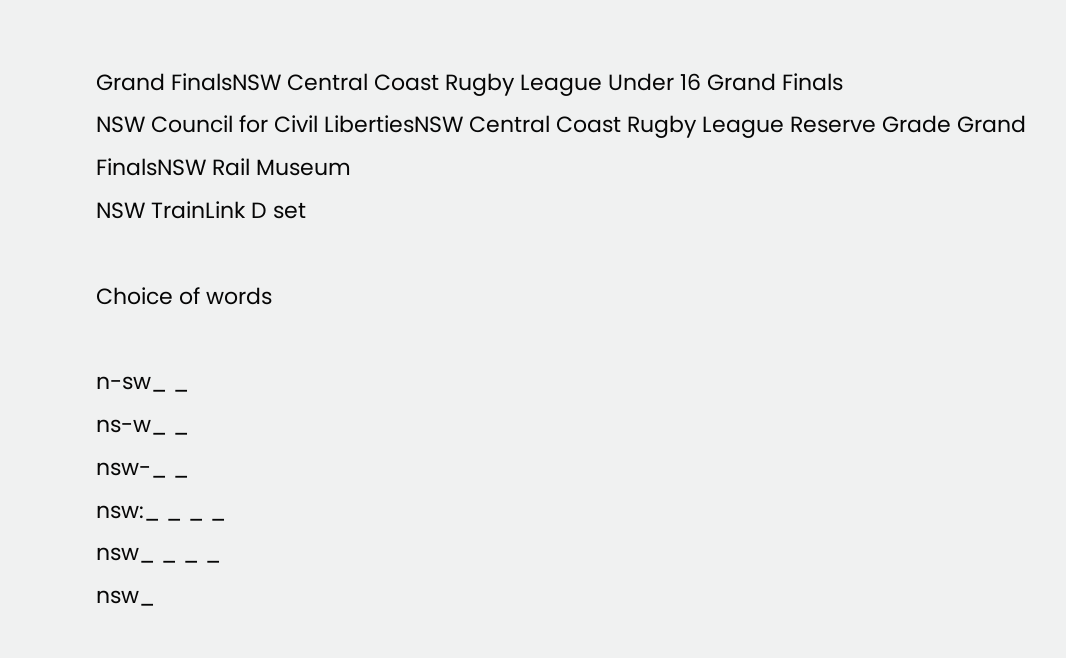Grand FinalsNSW Central Coast Rugby League Under 16 Grand Finals
NSW Council for Civil LibertiesNSW Central Coast Rugby League Reserve Grade Grand FinalsNSW Rail Museum
NSW TrainLink D set

Choice of words

n-sw_ _
ns-w_ _
nsw-_ _
nsw:_ _ _ _
nsw_ _ _ _
nsw_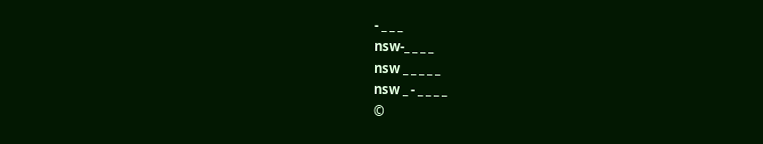- _ _ _
nsw-_ _ _ _
nsw _ _ _ _ _
nsw _ - _ _ _ _
©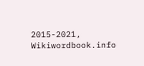2015-2021, Wikiwordbook.info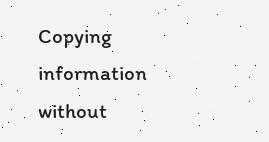Copying information without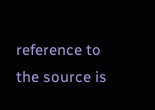reference to the source is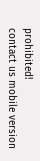prohibited!
contact us mobile version